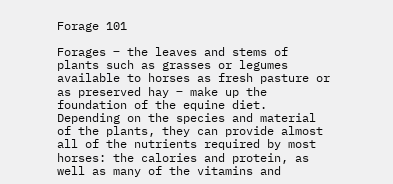Forage 101

Forages ‒ the leaves and stems of plants such as grasses or legumes available to horses as fresh pasture or as preserved hay ‒ make up the foundation of the equine diet. Depending on the species and material of the plants, they can provide almost all of the nutrients required by most horses: the calories and protein, as well as many of the vitamins and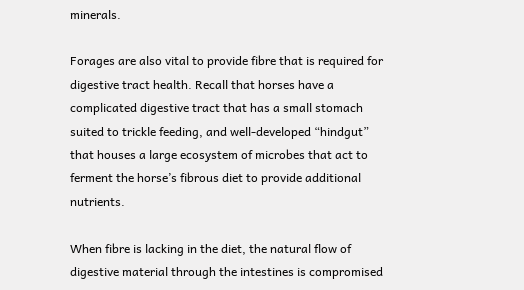minerals.

Forages are also vital to provide fibre that is required for digestive tract health. Recall that horses have a complicated digestive tract that has a small stomach suited to trickle feeding, and well-developed “hindgut” that houses a large ecosystem of microbes that act to ferment the horse’s fibrous diet to provide additional nutrients.

When fibre is lacking in the diet, the natural flow of digestive material through the intestines is compromised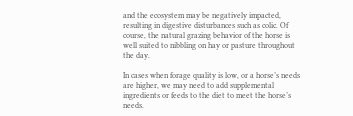and the ecosystem may be negatively impacted, resulting in digestive disturbances such as colic. Of course, the natural grazing behavior of the horse is well suited to nibbling on hay or pasture throughout the day.

In cases when forage quality is low, or a horse’s needs are higher, we may need to add supplemental ingredients or feeds to the diet to meet the horse’s needs.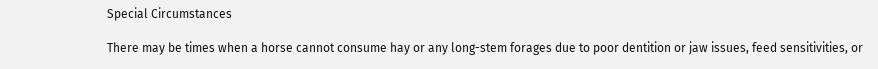Special Circumstances

There may be times when a horse cannot consume hay or any long-stem forages due to poor dentition or jaw issues, feed sensitivities, or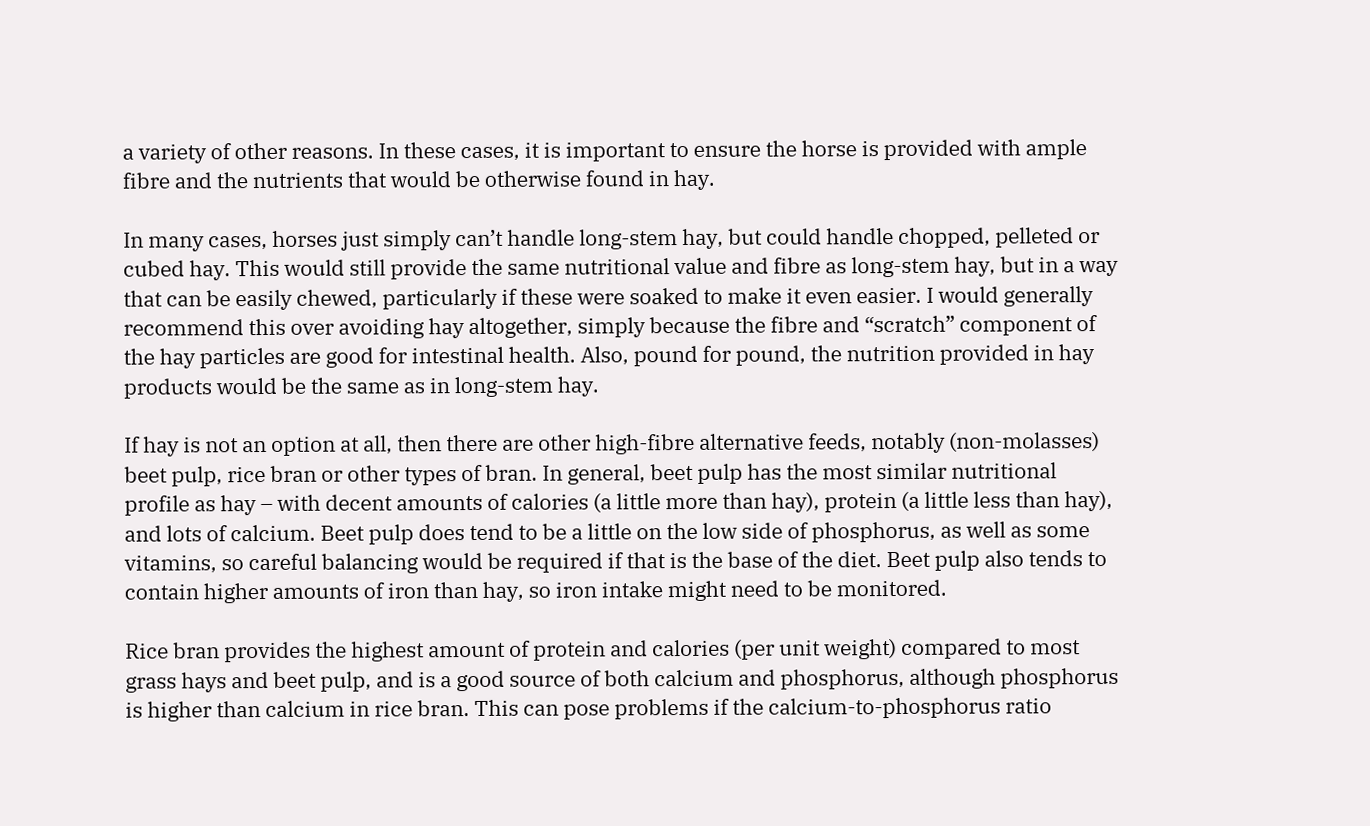a variety of other reasons. In these cases, it is important to ensure the horse is provided with ample fibre and the nutrients that would be otherwise found in hay.

In many cases, horses just simply can’t handle long-stem hay, but could handle chopped, pelleted or cubed hay. This would still provide the same nutritional value and fibre as long-stem hay, but in a way that can be easily chewed, particularly if these were soaked to make it even easier. I would generally recommend this over avoiding hay altogether, simply because the fibre and “scratch” component of the hay particles are good for intestinal health. Also, pound for pound, the nutrition provided in hay products would be the same as in long-stem hay.

If hay is not an option at all, then there are other high-fibre alternative feeds, notably (non-molasses) beet pulp, rice bran or other types of bran. In general, beet pulp has the most similar nutritional profile as hay – with decent amounts of calories (a little more than hay), protein (a little less than hay), and lots of calcium. Beet pulp does tend to be a little on the low side of phosphorus, as well as some vitamins, so careful balancing would be required if that is the base of the diet. Beet pulp also tends to contain higher amounts of iron than hay, so iron intake might need to be monitored.

Rice bran provides the highest amount of protein and calories (per unit weight) compared to most grass hays and beet pulp, and is a good source of both calcium and phosphorus, although phosphorus is higher than calcium in rice bran. This can pose problems if the calcium-to-phosphorus ratio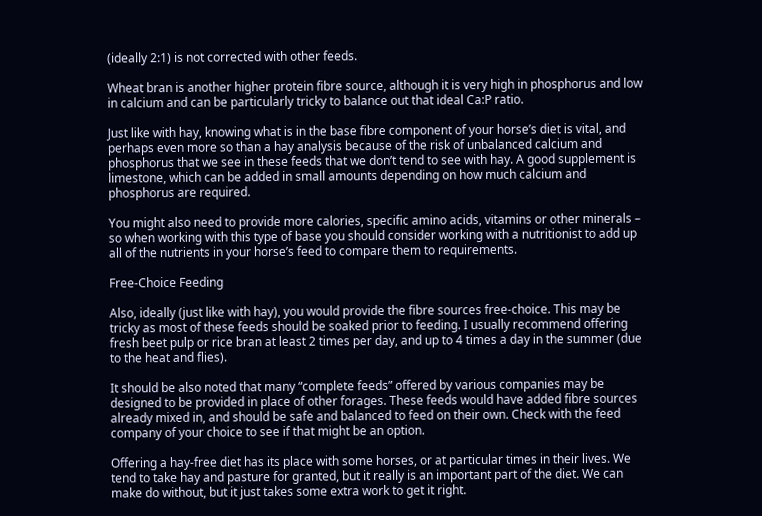(ideally 2:1) is not corrected with other feeds.

Wheat bran is another higher protein fibre source, although it is very high in phosphorus and low in calcium and can be particularly tricky to balance out that ideal Ca:P ratio.

Just like with hay, knowing what is in the base fibre component of your horse’s diet is vital, and perhaps even more so than a hay analysis because of the risk of unbalanced calcium and phosphorus that we see in these feeds that we don’t tend to see with hay. A good supplement is limestone, which can be added in small amounts depending on how much calcium and phosphorus are required.

You might also need to provide more calories, specific amino acids, vitamins or other minerals – so when working with this type of base you should consider working with a nutritionist to add up all of the nutrients in your horse’s feed to compare them to requirements.

Free-Choice Feeding

Also, ideally (just like with hay), you would provide the fibre sources free-choice. This may be tricky as most of these feeds should be soaked prior to feeding. I usually recommend offering fresh beet pulp or rice bran at least 2 times per day, and up to 4 times a day in the summer (due to the heat and flies).

It should be also noted that many “complete feeds” offered by various companies may be designed to be provided in place of other forages. These feeds would have added fibre sources already mixed in, and should be safe and balanced to feed on their own. Check with the feed company of your choice to see if that might be an option.

Offering a hay-free diet has its place with some horses, or at particular times in their lives. We tend to take hay and pasture for granted, but it really is an important part of the diet. We can make do without, but it just takes some extra work to get it right.